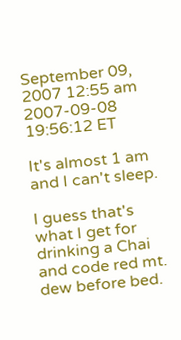September 09, 2007 12:55 am
2007-09-08 19:56:12 ET

It's almost 1 am and I can't sleep.

I guess that's what I get for drinking a Chai and code red mt. dew before bed.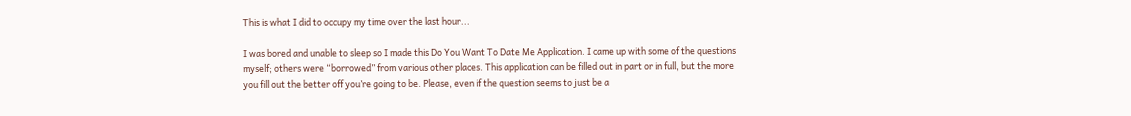This is what I did to occupy my time over the last hour...

I was bored and unable to sleep so I made this Do You Want To Date Me Application. I came up with some of the questions myself; others were “borrowed” from various other places. This application can be filled out in part or in full, but the more you fill out the better off you’re going to be. Please, even if the question seems to just be a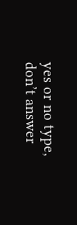yes or no type, don’t answer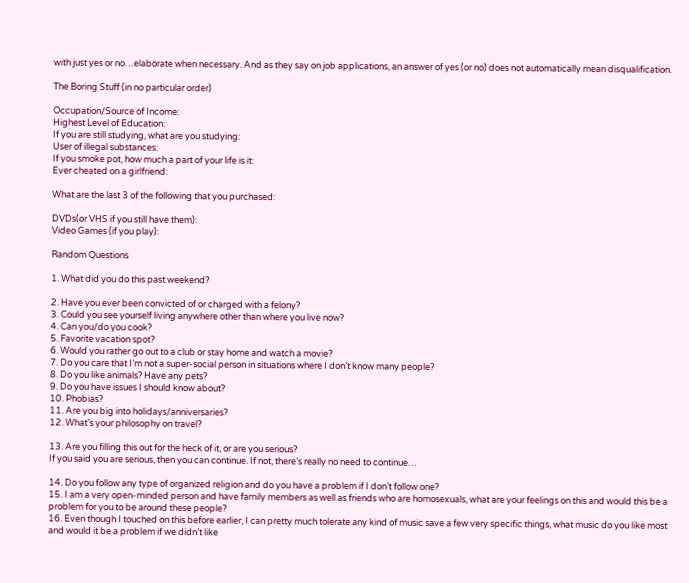with just yes or no…elaborate when necessary. And as they say on job applications, an answer of yes (or no) does not automatically mean disqualification.

The Boring Stuff (in no particular order)

Occupation/Source of Income:
Highest Level of Education:
If you are still studying, what are you studying:
User of illegal substances:
If you smoke pot, how much a part of your life is it:
Ever cheated on a girlfriend:

What are the last 3 of the following that you purchased:

DVDs(or VHS if you still have them):
Video Games (if you play):

Random Questions

1. What did you do this past weekend?

2. Have you ever been convicted of or charged with a felony?
3. Could you see yourself living anywhere other than where you live now?
4. Can you/do you cook?
5. Favorite vacation spot?
6. Would you rather go out to a club or stay home and watch a movie?
7. Do you care that I’m not a super-social person in situations where I don’t know many people?
8. Do you like animals? Have any pets?
9. Do you have issues I should know about?
10. Phobias?
11. Are you big into holidays/anniversaries?
12. What’s your philosophy on travel?

13. Are you filling this out for the heck of it, or are you serious?
If you said you are serious, then you can continue. If not, there’s really no need to continue…

14. Do you follow any type of organized religion and do you have a problem if I don’t follow one?
15. I am a very open-minded person and have family members as well as friends who are homosexuals, what are your feelings on this and would this be a problem for you to be around these people?
16. Even though I touched on this before earlier, I can pretty much tolerate any kind of music save a few very specific things, what music do you like most and would it be a problem if we didn’t like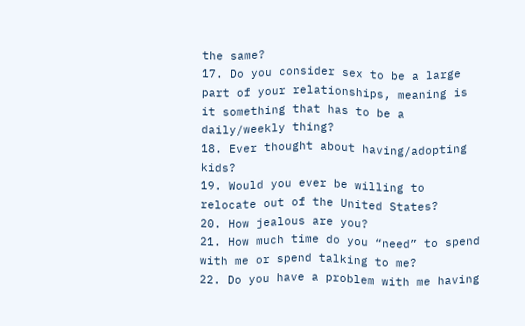the same?
17. Do you consider sex to be a large part of your relationships, meaning is it something that has to be a daily/weekly thing?
18. Ever thought about having/adopting kids?
19. Would you ever be willing to relocate out of the United States?
20. How jealous are you?
21. How much time do you “need” to spend with me or spend talking to me?
22. Do you have a problem with me having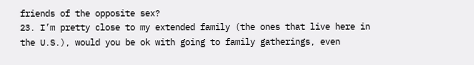friends of the opposite sex?
23. I’m pretty close to my extended family (the ones that live here in the U.S.), would you be ok with going to family gatherings, even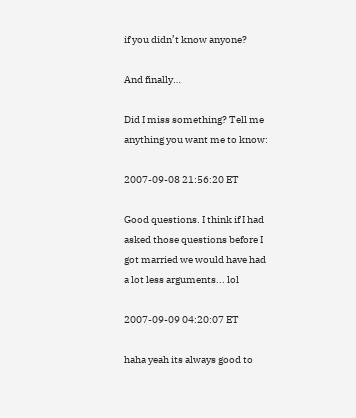if you didn’t know anyone?

And finally…

Did I miss something? Tell me anything you want me to know:

2007-09-08 21:56:20 ET

Good questions. I think if I had asked those questions before I got married we would have had a lot less arguments... lol

2007-09-09 04:20:07 ET

haha yeah its always good to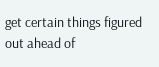get certain things figured out ahead of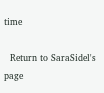time

  Return to SaraSidel's page